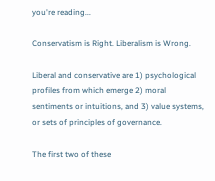you're reading...

Conservatism is Right. Liberalism is Wrong.

Liberal and conservative are 1) psychological profiles from which emerge 2) moral sentiments or intuitions, and 3) value systems, or sets of principles of governance.

The first two of these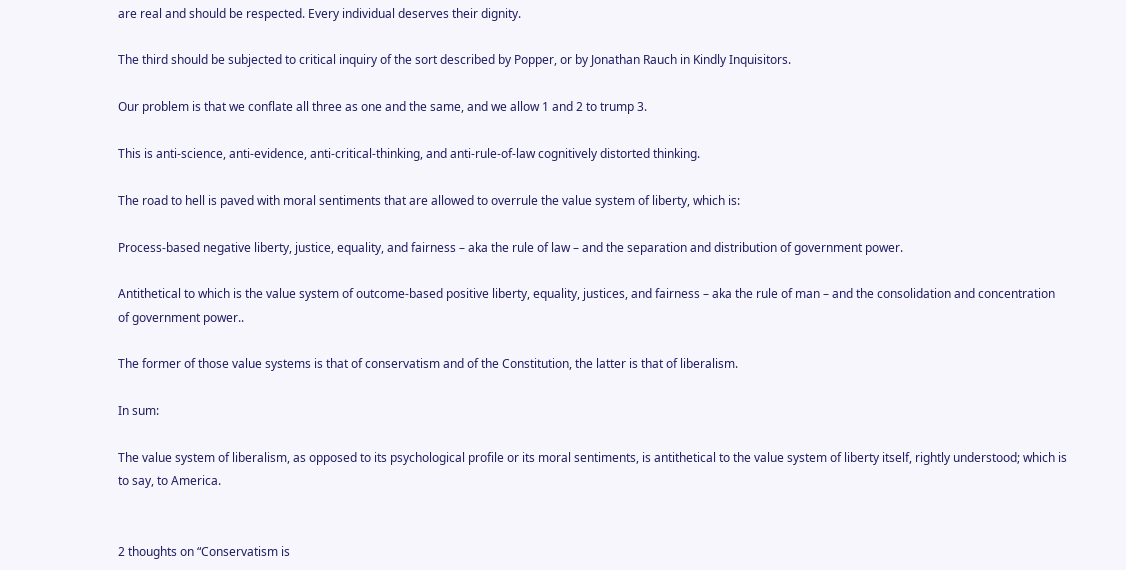are real and should be respected. Every individual deserves their dignity.

The third should be subjected to critical inquiry of the sort described by Popper, or by Jonathan Rauch in Kindly Inquisitors.

Our problem is that we conflate all three as one and the same, and we allow 1 and 2 to trump 3.

This is anti-science, anti-evidence, anti-critical-thinking, and anti-rule-of-law cognitively distorted thinking.

The road to hell is paved with moral sentiments that are allowed to overrule the value system of liberty, which is:

Process-based negative liberty, justice, equality, and fairness – aka the rule of law – and the separation and distribution of government power.

Antithetical to which is the value system of outcome-based positive liberty, equality, justices, and fairness – aka the rule of man – and the consolidation and concentration of government power..

The former of those value systems is that of conservatism and of the Constitution, the latter is that of liberalism.

In sum:

The value system of liberalism, as opposed to its psychological profile or its moral sentiments, is antithetical to the value system of liberty itself, rightly understood; which is to say, to America.


2 thoughts on “Conservatism is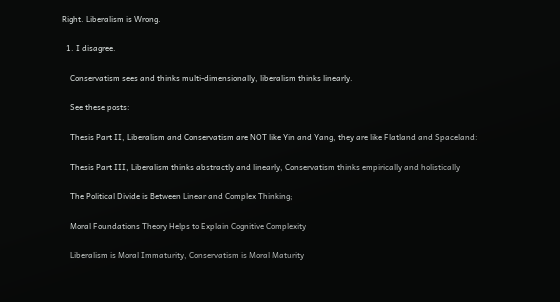Right. Liberalism is Wrong.

  1. I disagree.

    Conservatism sees and thinks multi-dimensionally, liberalism thinks linearly.

    See these posts:

    Thesis Part II, Liberalism and Conservatism are NOT like Yin and Yang, they are like Flatland and Spaceland:

    Thesis Part III, Liberalism thinks abstractly and linearly, Conservatism thinks empirically and holistically

    The Political Divide is Between Linear and Complex Thinking;

    Moral Foundations Theory Helps to Explain Cognitive Complexity

    Liberalism is Moral Immaturity, Conservatism is Moral Maturity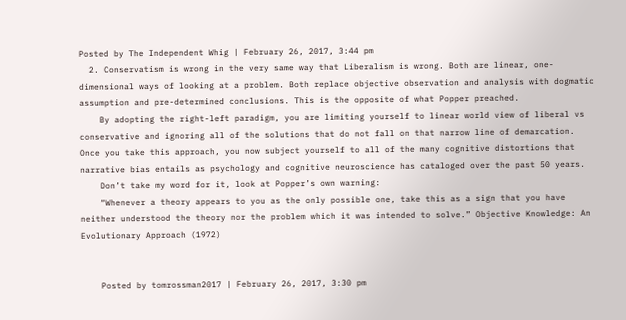Posted by The Independent Whig | February 26, 2017, 3:44 pm
  2. Conservatism is wrong in the very same way that Liberalism is wrong. Both are linear, one-dimensional ways of looking at a problem. Both replace objective observation and analysis with dogmatic assumption and pre-determined conclusions. This is the opposite of what Popper preached.
    By adopting the right-left paradigm, you are limiting yourself to linear world view of liberal vs conservative and ignoring all of the solutions that do not fall on that narrow line of demarcation. Once you take this approach, you now subject yourself to all of the many cognitive distortions that narrative bias entails as psychology and cognitive neuroscience has cataloged over the past 50 years.
    Don’t take my word for it, look at Popper’s own warning:
    “Whenever a theory appears to you as the only possible one, take this as a sign that you have neither understood the theory nor the problem which it was intended to solve.” Objective Knowledge: An Evolutionary Approach (1972)


    Posted by tomrossman2017 | February 26, 2017, 3:30 pm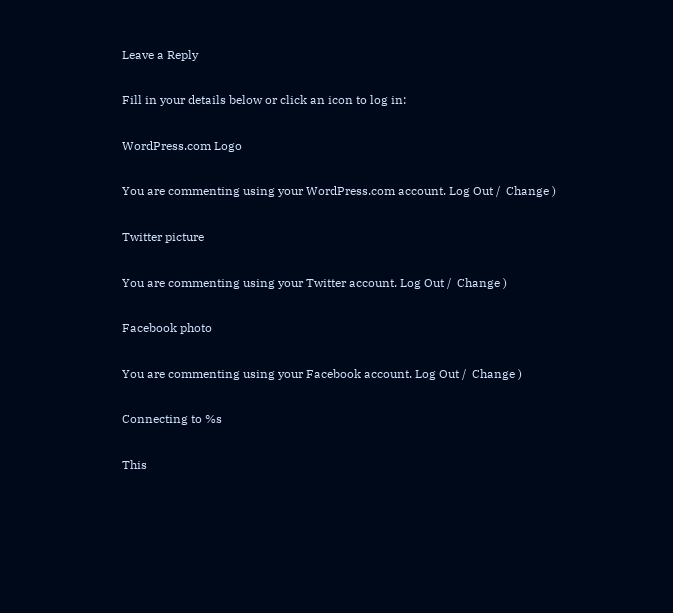Leave a Reply

Fill in your details below or click an icon to log in:

WordPress.com Logo

You are commenting using your WordPress.com account. Log Out /  Change )

Twitter picture

You are commenting using your Twitter account. Log Out /  Change )

Facebook photo

You are commenting using your Facebook account. Log Out /  Change )

Connecting to %s

This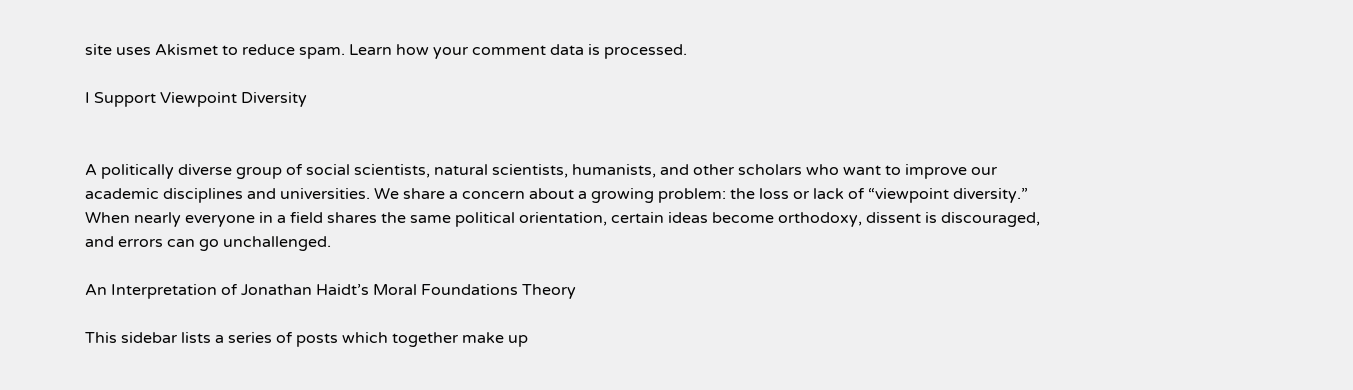site uses Akismet to reduce spam. Learn how your comment data is processed.

I Support Viewpoint Diversity


A politically diverse group of social scientists, natural scientists, humanists, and other scholars who want to improve our academic disciplines and universities. We share a concern about a growing problem: the loss or lack of “viewpoint diversity.” When nearly everyone in a field shares the same political orientation, certain ideas become orthodoxy, dissent is discouraged, and errors can go unchallenged.

An Interpretation of Jonathan Haidt’s Moral Foundations Theory

This sidebar lists a series of posts which together make up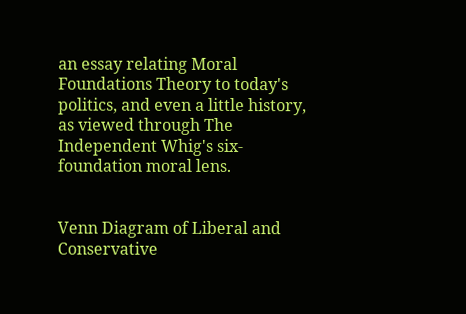an essay relating Moral Foundations Theory to today's politics, and even a little history, as viewed through The Independent Whig's six-foundation moral lens.


Venn Diagram of Liberal and Conservative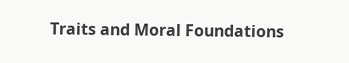Traits and Moral Foundations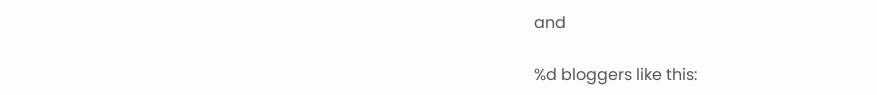and

%d bloggers like this: